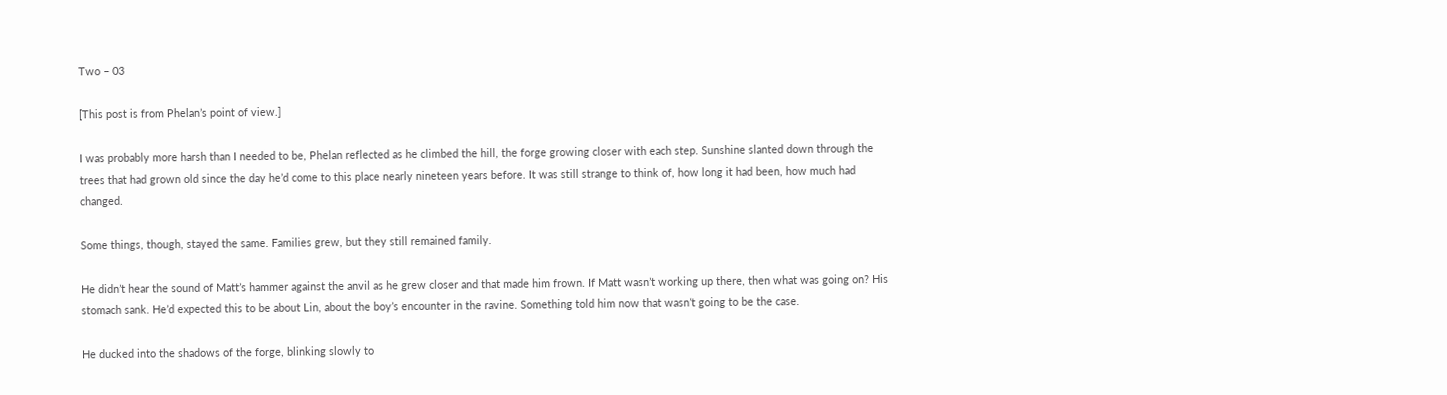Two – 03

[This post is from Phelan’s point of view.]

I was probably more harsh than I needed to be, Phelan reflected as he climbed the hill, the forge growing closer with each step. Sunshine slanted down through the trees that had grown old since the day he’d come to this place nearly nineteen years before. It was still strange to think of, how long it had been, how much had changed.

Some things, though, stayed the same. Families grew, but they still remained family.

He didn’t hear the sound of Matt’s hammer against the anvil as he grew closer and that made him frown. If Matt wasn’t working up there, then what was going on? His stomach sank. He’d expected this to be about Lin, about the boy’s encounter in the ravine. Something told him now that wasn’t going to be the case.

He ducked into the shadows of the forge, blinking slowly to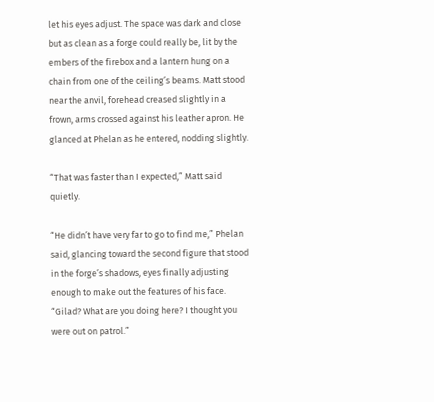let his eyes adjust. The space was dark and close but as clean as a forge could really be, lit by the embers of the firebox and a lantern hung on a chain from one of the ceiling’s beams. Matt stood near the anvil, forehead creased slightly in a frown, arms crossed against his leather apron. He glanced at Phelan as he entered, nodding slightly.

“That was faster than I expected,” Matt said quietly.

“He didn’t have very far to go to find me,” Phelan said, glancing toward the second figure that stood in the forge’s shadows, eyes finally adjusting enough to make out the features of his face. “Gilad? What are you doing here? I thought you were out on patrol.”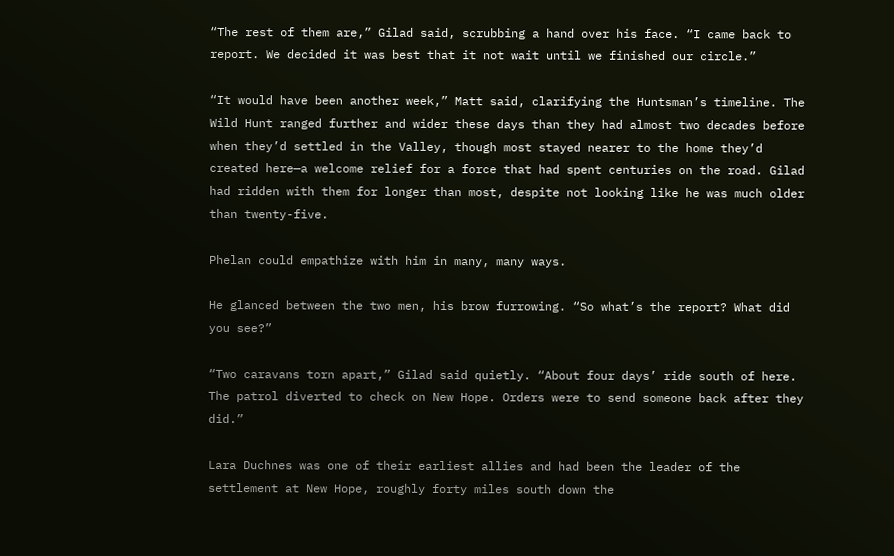“The rest of them are,” Gilad said, scrubbing a hand over his face. “I came back to report. We decided it was best that it not wait until we finished our circle.”

“It would have been another week,” Matt said, clarifying the Huntsman’s timeline. The Wild Hunt ranged further and wider these days than they had almost two decades before when they’d settled in the Valley, though most stayed nearer to the home they’d created here—a welcome relief for a force that had spent centuries on the road. Gilad had ridden with them for longer than most, despite not looking like he was much older than twenty-five.

Phelan could empathize with him in many, many ways.

He glanced between the two men, his brow furrowing. “So what’s the report? What did you see?”

“Two caravans torn apart,” Gilad said quietly. “About four days’ ride south of here. The patrol diverted to check on New Hope. Orders were to send someone back after they did.”

Lara Duchnes was one of their earliest allies and had been the leader of the settlement at New Hope, roughly forty miles south down the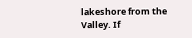lakeshore from the Valley. If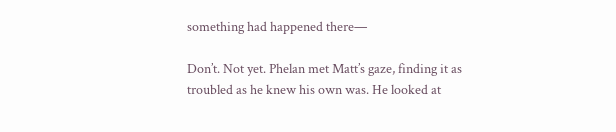something had happened there—

Don’t. Not yet. Phelan met Matt’s gaze, finding it as troubled as he knew his own was. He looked at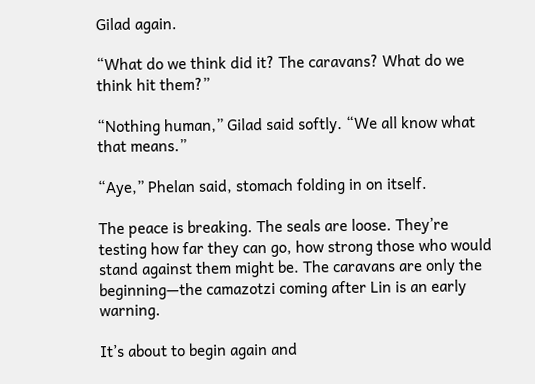Gilad again.

“What do we think did it? The caravans? What do we think hit them?”

“Nothing human,” Gilad said softly. “We all know what that means.”

“Aye,” Phelan said, stomach folding in on itself.

The peace is breaking. The seals are loose. They’re testing how far they can go, how strong those who would stand against them might be. The caravans are only the beginning—the camazotzi coming after Lin is an early warning.

It’s about to begin again and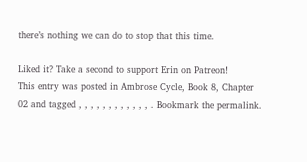there’s nothing we can do to stop that this time.

Liked it? Take a second to support Erin on Patreon!
This entry was posted in Ambrose Cycle, Book 8, Chapter 02 and tagged , , , , , , , , , , , , . Bookmark the permalink.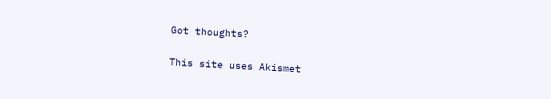Got thoughts?

This site uses Akismet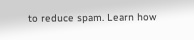to reduce spam. Learn how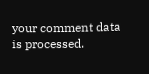your comment data is processed.